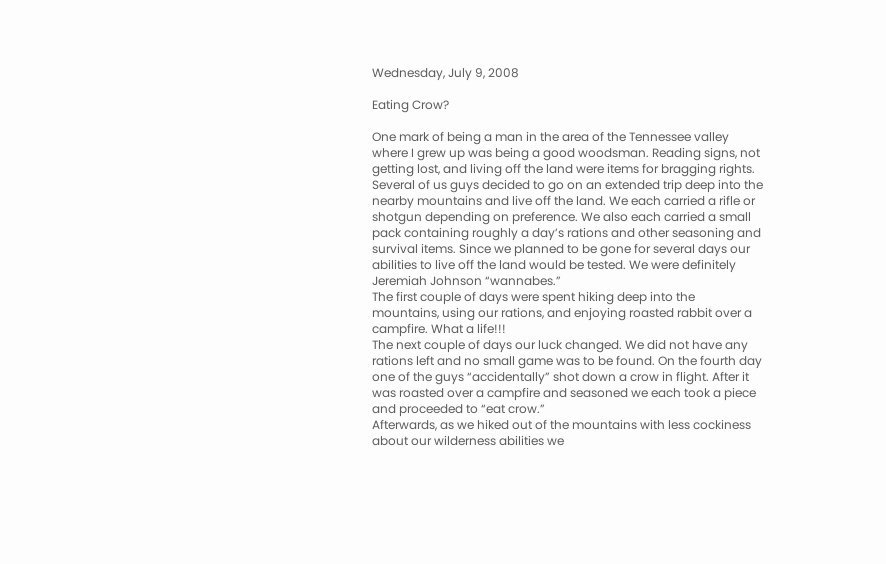Wednesday, July 9, 2008

Eating Crow?

One mark of being a man in the area of the Tennessee valley where I grew up was being a good woodsman. Reading signs, not getting lost, and living off the land were items for bragging rights. Several of us guys decided to go on an extended trip deep into the nearby mountains and live off the land. We each carried a rifle or shotgun depending on preference. We also each carried a small pack containing roughly a day’s rations and other seasoning and survival items. Since we planned to be gone for several days our abilities to live off the land would be tested. We were definitely Jeremiah Johnson “wannabes.”
The first couple of days were spent hiking deep into the mountains, using our rations, and enjoying roasted rabbit over a campfire. What a life!!!
The next couple of days our luck changed. We did not have any rations left and no small game was to be found. On the fourth day one of the guys “accidentally” shot down a crow in flight. After it was roasted over a campfire and seasoned we each took a piece and proceeded to “eat crow.”
Afterwards, as we hiked out of the mountains with less cockiness about our wilderness abilities we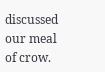discussed our meal of crow.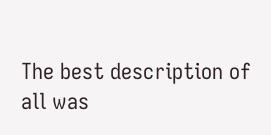The best description of all was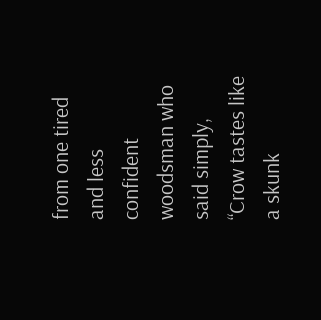from one tired and less confident woodsman who said simply, “Crow tastes like a skunk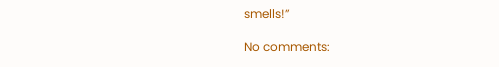smells!”

No comments: